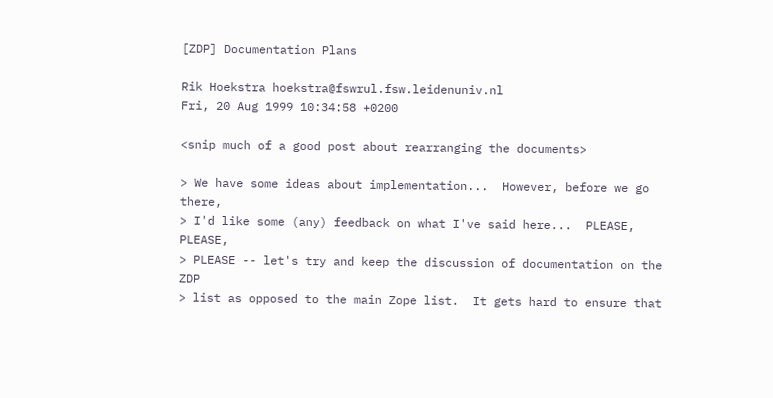[ZDP] Documentation Plans

Rik Hoekstra hoekstra@fswrul.fsw.leidenuniv.nl
Fri, 20 Aug 1999 10:34:58 +0200

<snip much of a good post about rearranging the documents>

> We have some ideas about implementation...  However, before we go there,
> I'd like some (any) feedback on what I've said here...  PLEASE, PLEASE,
> PLEASE -- let's try and keep the discussion of documentation on the ZDP
> list as opposed to the main Zope list.  It gets hard to ensure that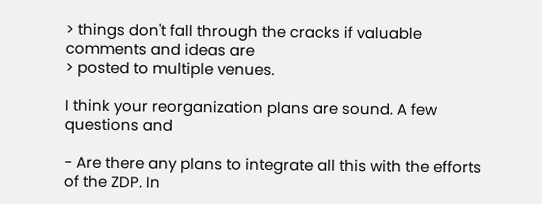> things don't fall through the cracks if valuable comments and ideas are
> posted to multiple venues.

I think your reorganization plans are sound. A few questions and

- Are there any plans to integrate all this with the efforts of the ZDP. In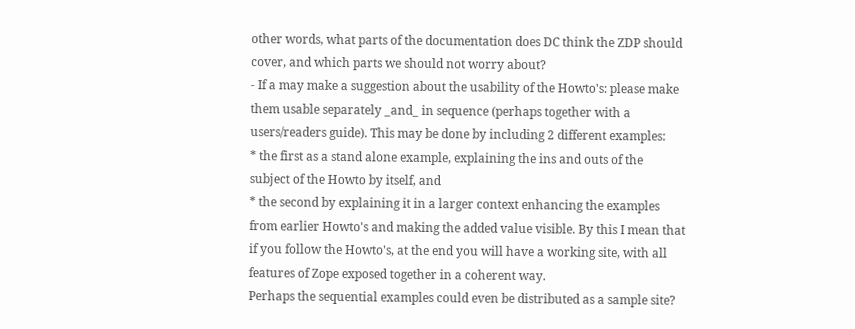other words, what parts of the documentation does DC think the ZDP should
cover, and which parts we should not worry about?
- If a may make a suggestion about the usability of the Howto's: please make
them usable separately _and_ in sequence (perhaps together with a
users/readers guide). This may be done by including 2 different examples:
* the first as a stand alone example, explaining the ins and outs of the
subject of the Howto by itself, and
* the second by explaining it in a larger context enhancing the examples
from earlier Howto's and making the added value visible. By this I mean that
if you follow the Howto's, at the end you will have a working site, with all
features of Zope exposed together in a coherent way.
Perhaps the sequential examples could even be distributed as a sample site?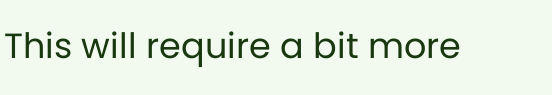This will require a bit more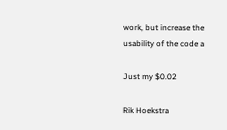work, but increase the usability of the code a

Just my $0.02

Rik Hoekstra